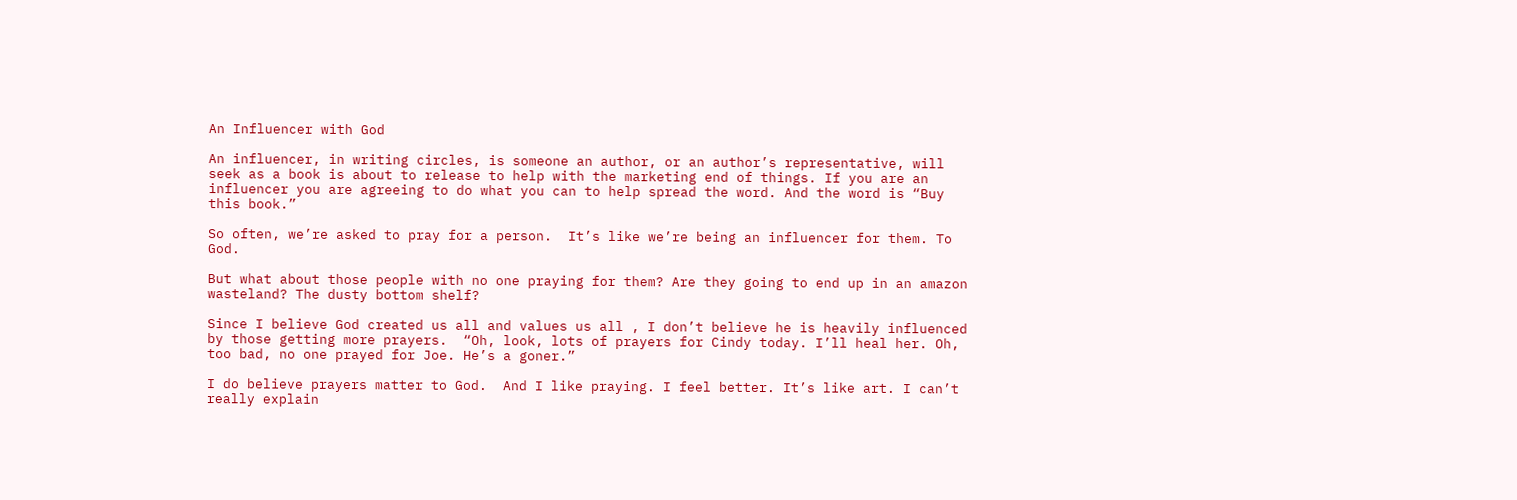An Influencer with God

An influencer, in writing circles, is someone an author, or an author’s representative, will seek as a book is about to release to help with the marketing end of things. If you are an influencer you are agreeing to do what you can to help spread the word. And the word is “Buy this book.”

So often, we’re asked to pray for a person.  It’s like we’re being an influencer for them. To God.

But what about those people with no one praying for them? Are they going to end up in an amazon wasteland? The dusty bottom shelf?

Since I believe God created us all and values us all , I don’t believe he is heavily influenced by those getting more prayers.  “Oh, look, lots of prayers for Cindy today. I’ll heal her. Oh, too bad, no one prayed for Joe. He’s a goner.”

I do believe prayers matter to God.  And I like praying. I feel better. It’s like art. I can’t really explain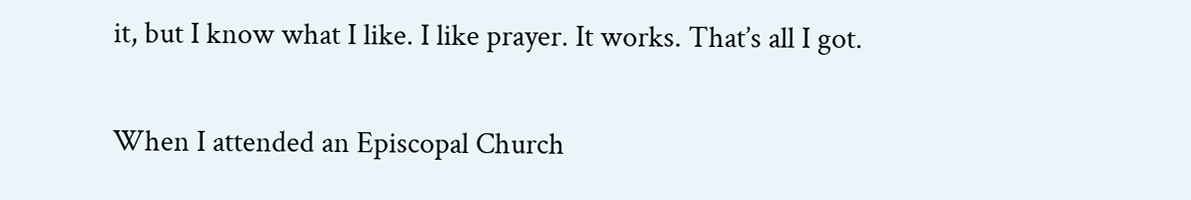it, but I know what I like. I like prayer. It works. That’s all I got.

When I attended an Episcopal Church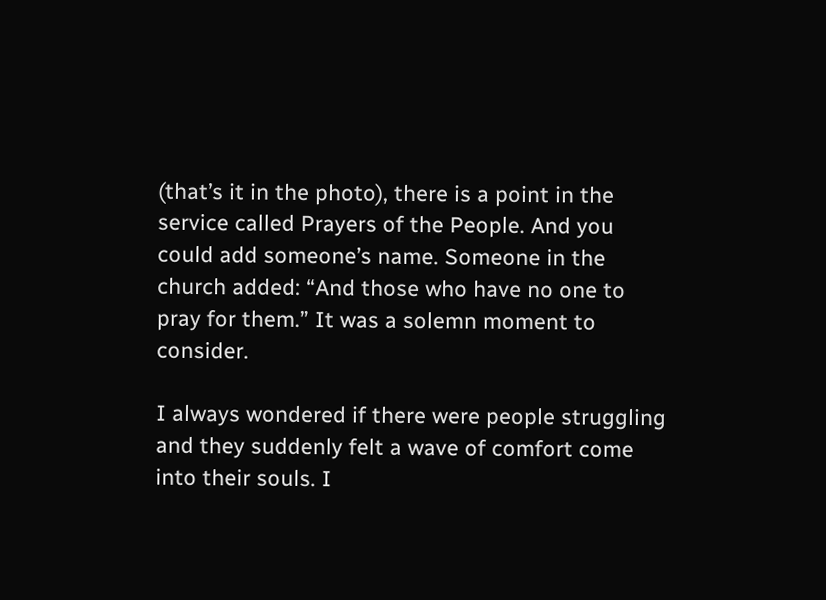(that’s it in the photo), there is a point in the service called Prayers of the People. And you could add someone’s name. Someone in the church added: “And those who have no one to pray for them.” It was a solemn moment to consider.

I always wondered if there were people struggling and they suddenly felt a wave of comfort come into their souls. I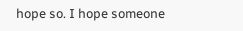hope so. I hope someone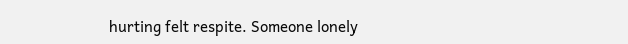hurting felt respite. Someone lonely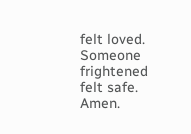felt loved. Someone frightened felt safe. Amen.